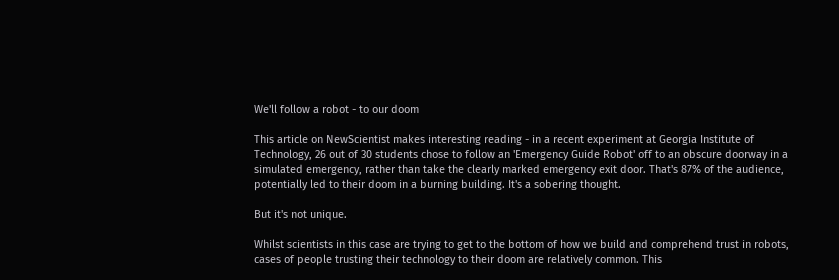We'll follow a robot - to our doom

This article on NewScientist makes interesting reading - in a recent experiment at Georgia Institute of Technology, 26 out of 30 students chose to follow an 'Emergency Guide Robot' off to an obscure doorway in a simulated emergency, rather than take the clearly marked emergency exit door. That's 87% of the audience, potentially led to their doom in a burning building. It's a sobering thought.

But it's not unique.

Whilst scientists in this case are trying to get to the bottom of how we build and comprehend trust in robots, cases of people trusting their technology to their doom are relatively common. This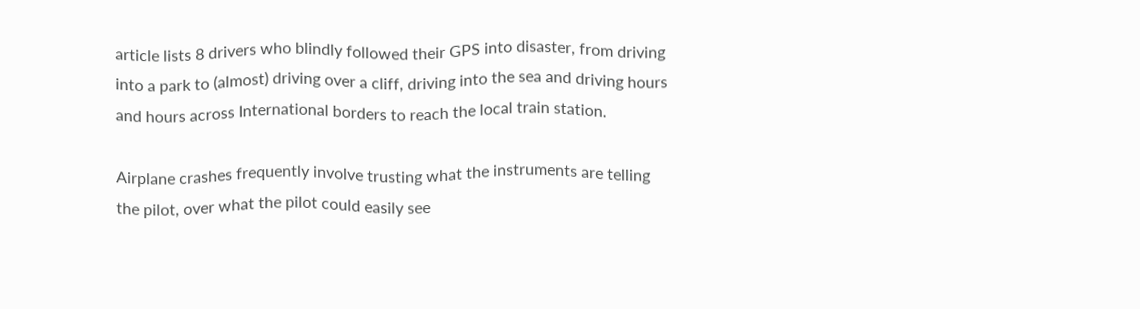article lists 8 drivers who blindly followed their GPS into disaster, from driving into a park to (almost) driving over a cliff, driving into the sea and driving hours and hours across International borders to reach the local train station.

Airplane crashes frequently involve trusting what the instruments are telling the pilot, over what the pilot could easily see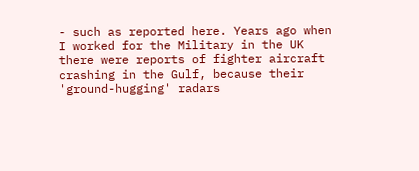- such as reported here. Years ago when I worked for the Military in the UK there were reports of fighter aircraft crashing in the Gulf, because their 'ground-hugging' radars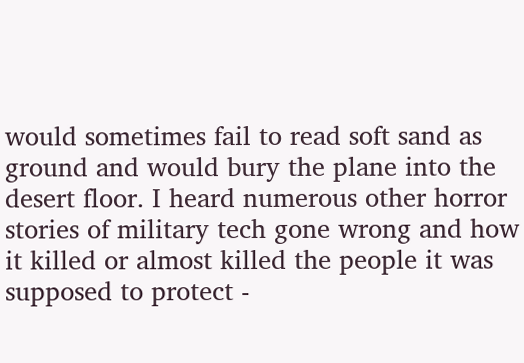would sometimes fail to read soft sand as ground and would bury the plane into the desert floor. I heard numerous other horror stories of military tech gone wrong and how it killed or almost killed the people it was supposed to protect -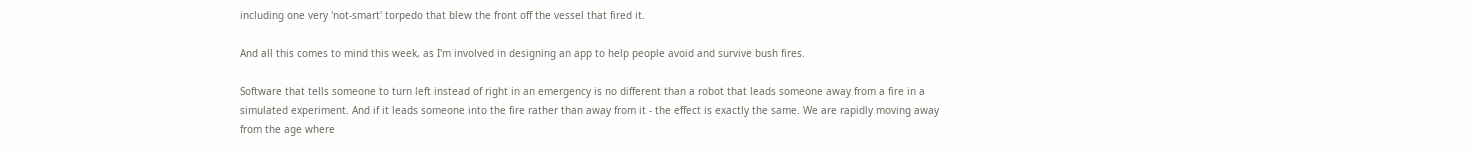including one very 'not-smart' torpedo that blew the front off the vessel that fired it.

And all this comes to mind this week, as I'm involved in designing an app to help people avoid and survive bush fires.

Software that tells someone to turn left instead of right in an emergency is no different than a robot that leads someone away from a fire in a simulated experiment. And if it leads someone into the fire rather than away from it - the effect is exactly the same. We are rapidly moving away from the age where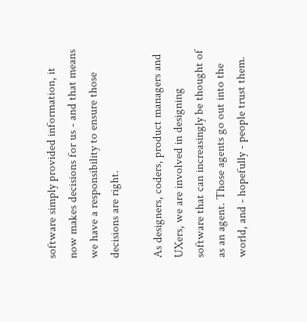software simply provided information, it now makes decisions for us - and that means we have a responsibility to ensure those decisions are right.

As designers, coders, product managers and UXers, we are involved in designing software that can increasingly be thought of as an agent. Those agents go out into the world, and - hopefully - people trust them.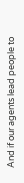And if our agents lead people to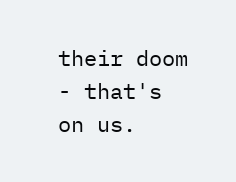their doom - that's on us.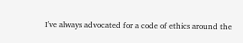I've always advocated for a code of ethics around the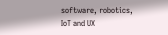software, robotics, IoT and UX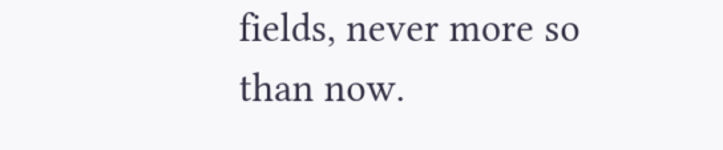fields, never more so than now.